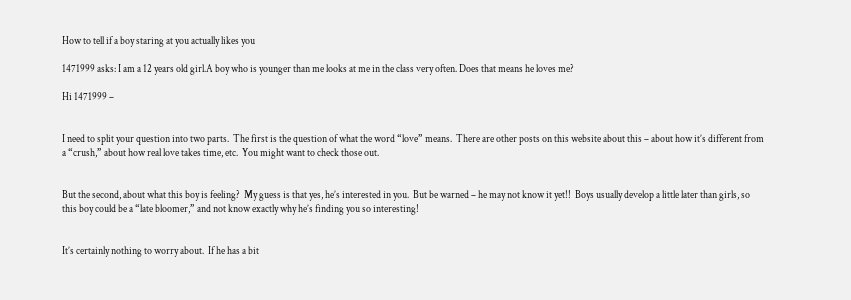How to tell if a boy staring at you actually likes you

1471999 asks: I am a 12 years old girl.A boy who is younger than me looks at me in the class very often. Does that means he loves me?

Hi 1471999 –


I need to split your question into two parts.  The first is the question of what the word “love” means.  There are other posts on this website about this – about how it’s different from a “crush,” about how real love takes time, etc.  You might want to check those out.


But the second, about what this boy is feeling?  My guess is that yes, he’s interested in you.  But be warned – he may not know it yet!!  Boys usually develop a little later than girls, so this boy could be a “late bloomer,” and not know exactly why he’s finding you so interesting!


It’s certainly nothing to worry about.  If he has a bit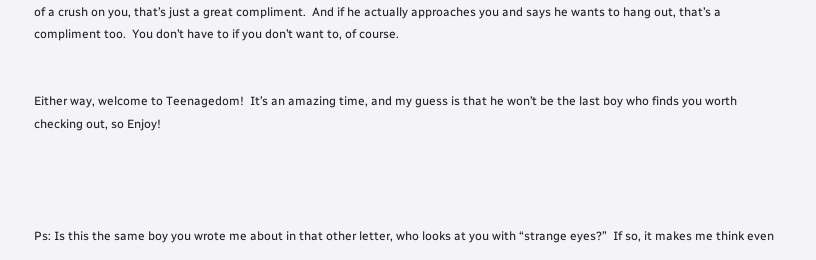of a crush on you, that’s just a great compliment.  And if he actually approaches you and says he wants to hang out, that’s a compliment too.  You don’t have to if you don’t want to, of course.


Either way, welcome to Teenagedom!  It’s an amazing time, and my guess is that he won’t be the last boy who finds you worth checking out, so Enjoy!




Ps: Is this the same boy you wrote me about in that other letter, who looks at you with “strange eyes?”  If so, it makes me think even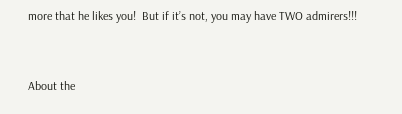more that he likes you!  But if it’s not, you may have TWO admirers!!!


About the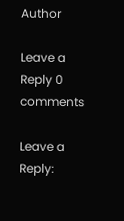Author

Leave a Reply 0 comments

Leave a Reply: